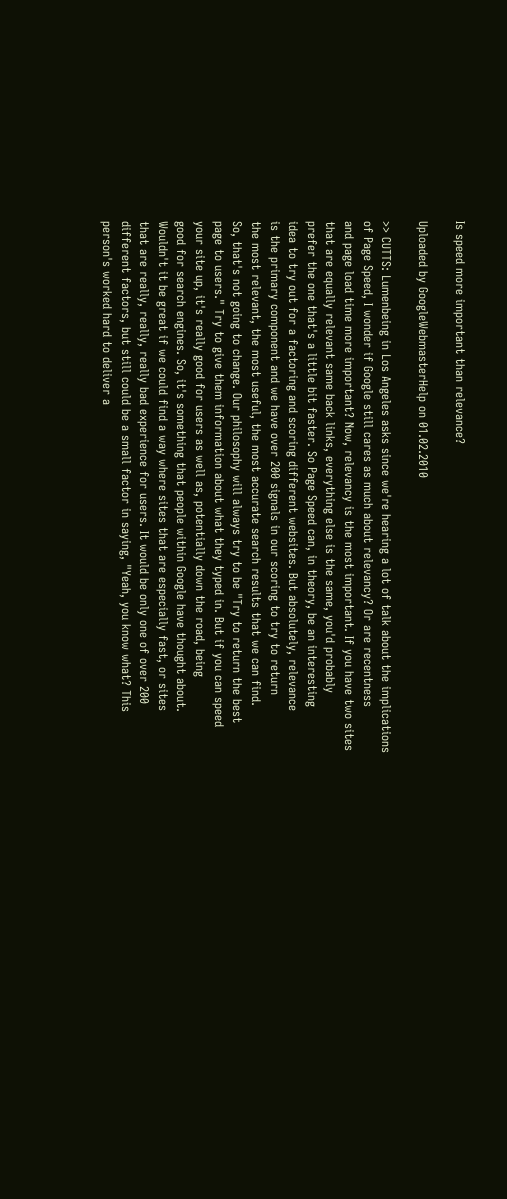Is speed more important than relevance?

Uploaded by GoogleWebmasterHelp on 01.02.2010

>> CUTTS: Lumenbeing in Los Angeles asks since we're hearing a lot of talk about the implications
of Page Speed, I wonder if Google still cares as much about relevancy? Or are recentness
and page load time more important? Now, relevancy is the most important. If you have two sites
that are equally relevant same back links, everything else is the same, you'd probably
prefer the one that's a little bit faster. So Page Speed can, in theory, be an interesting
idea to try out for a factoring and scoring different websites. But absolutely, relevance
is the primary component and we have over 200 signals in our scoring to try to return
the most relevant, the most useful, the most accurate search results that we can find.
So, that's not going to change. Our philosophy will always try to be "Try to return the best
page to users." Try to give them information about what they typed in. But if you can speed
your site up, it's really good for users as well as, potentially down the road, being
good for search engines. So, it's something that people within Google have thought about.
Wouldn't it be great if we could find a way where sites that are especially fast, or sites
that are really, really, really bad experience for users. It would be only one of over 200
different factors, but still could be a small factor in saying, "Yeah, you know what? This
person's worked hard to deliver a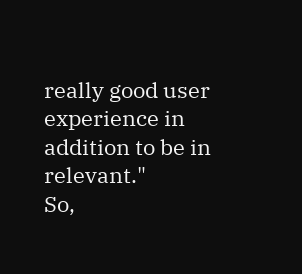really good user experience in addition to be in relevant."
So,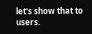let's show that to users.